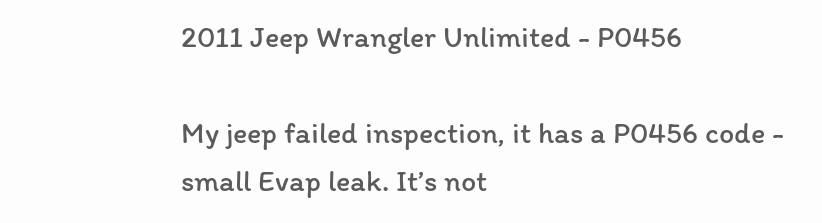2011 Jeep Wrangler Unlimited - P0456

My jeep failed inspection, it has a P0456 code - small Evap leak. It’s not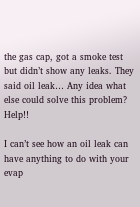the gas cap, got a smoke test but didn’t show any leaks. They said oil leak… Any idea what else could solve this problem? Help!!

I can’t see how an oil leak can have anything to do with your evap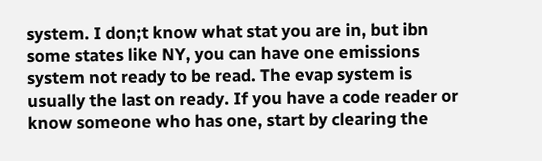system. I don;t know what stat you are in, but ibn some states like NY, you can have one emissions system not ready to be read. The evap system is usually the last on ready. If you have a code reader or know someone who has one, start by clearing the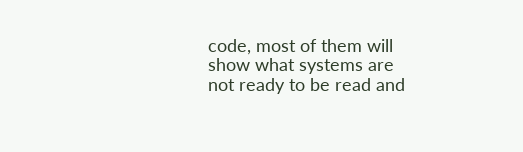code, most of them will show what systems are not ready to be read and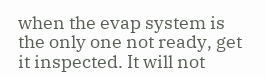when the evap system is the only one not ready, get it inspected. It will not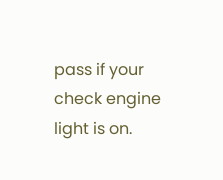pass if your check engine light is on.